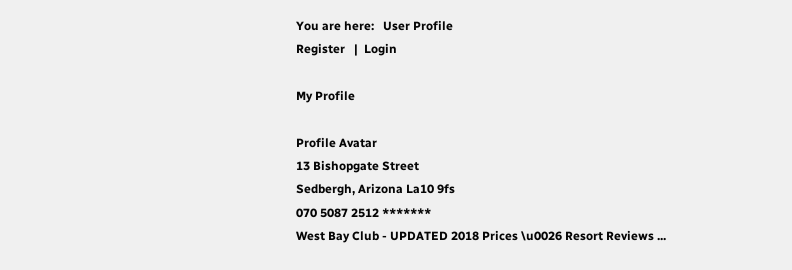You are here:   User Profile
Register   |  Login

My Profile

Profile Avatar
13 Bishopgate Street
Sedbergh, Arizona La10 9fs
070 5087 2512 *******
West Bay Club - UPDATED 2018 Prices \u0026 Resort Reviews ...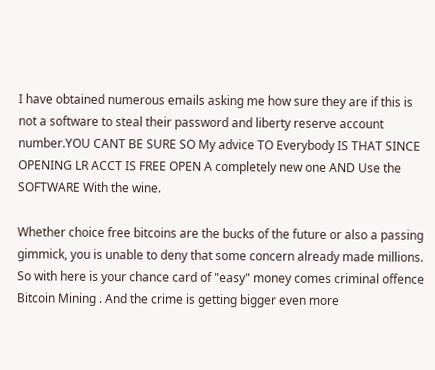I have obtained numerous emails asking me how sure they are if this is not a software to steal their password and liberty reserve account number.YOU CANT BE SURE SO My advice TO Everybody IS THAT SINCE OPENING LR ACCT IS FREE OPEN A completely new one AND Use the SOFTWARE With the wine.

Whether choice free bitcoins are the bucks of the future or also a passing gimmick, you is unable to deny that some concern already made millions. So with here is your chance card of "easy" money comes criminal offence Bitcoin Mining . And the crime is getting bigger even more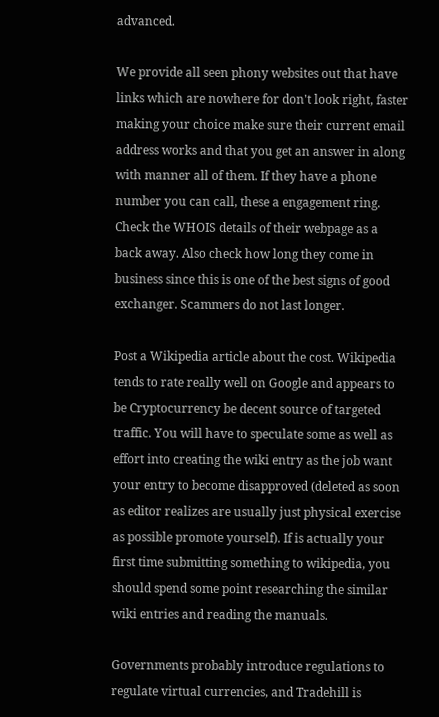advanced.

We provide all seen phony websites out that have links which are nowhere for don't look right, faster making your choice make sure their current email address works and that you get an answer in along with manner all of them. If they have a phone number you can call, these a engagement ring. Check the WHOIS details of their webpage as a back away. Also check how long they come in business since this is one of the best signs of good exchanger. Scammers do not last longer.

Post a Wikipedia article about the cost. Wikipedia tends to rate really well on Google and appears to be Cryptocurrency be decent source of targeted traffic. You will have to speculate some as well as effort into creating the wiki entry as the job want your entry to become disapproved (deleted as soon as editor realizes are usually just physical exercise as possible promote yourself). If is actually your first time submitting something to wikipedia, you should spend some point researching the similar wiki entries and reading the manuals.

Governments probably introduce regulations to regulate virtual currencies, and Tradehill is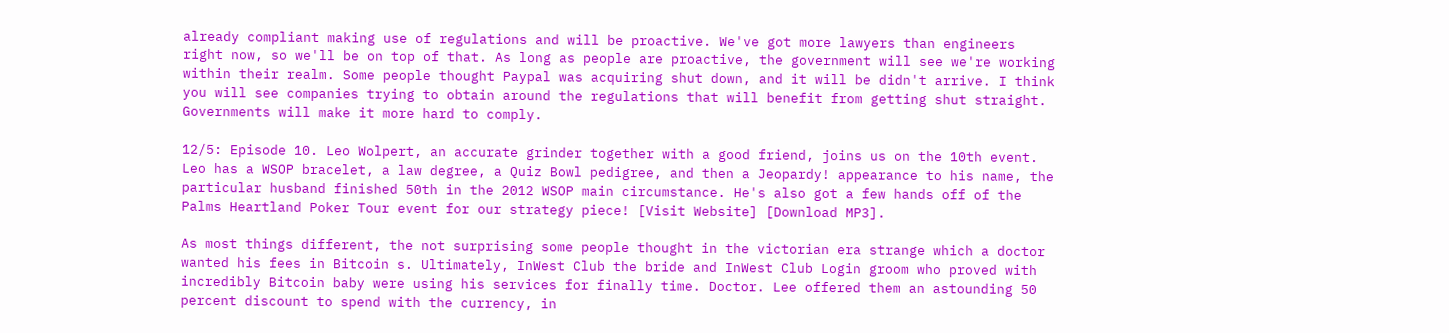already compliant making use of regulations and will be proactive. We've got more lawyers than engineers right now, so we'll be on top of that. As long as people are proactive, the government will see we're working within their realm. Some people thought Paypal was acquiring shut down, and it will be didn't arrive. I think you will see companies trying to obtain around the regulations that will benefit from getting shut straight. Governments will make it more hard to comply.

12/5: Episode 10. Leo Wolpert, an accurate grinder together with a good friend, joins us on the 10th event. Leo has a WSOP bracelet, a law degree, a Quiz Bowl pedigree, and then a Jeopardy! appearance to his name, the particular husband finished 50th in the 2012 WSOP main circumstance. He's also got a few hands off of the Palms Heartland Poker Tour event for our strategy piece! [Visit Website] [Download MP3].

As most things different, the not surprising some people thought in the victorian era strange which a doctor wanted his fees in Bitcoin s. Ultimately, InWest Club the bride and InWest Club Login groom who proved with incredibly Bitcoin baby were using his services for finally time. Doctor. Lee offered them an astounding 50 percent discount to spend with the currency, in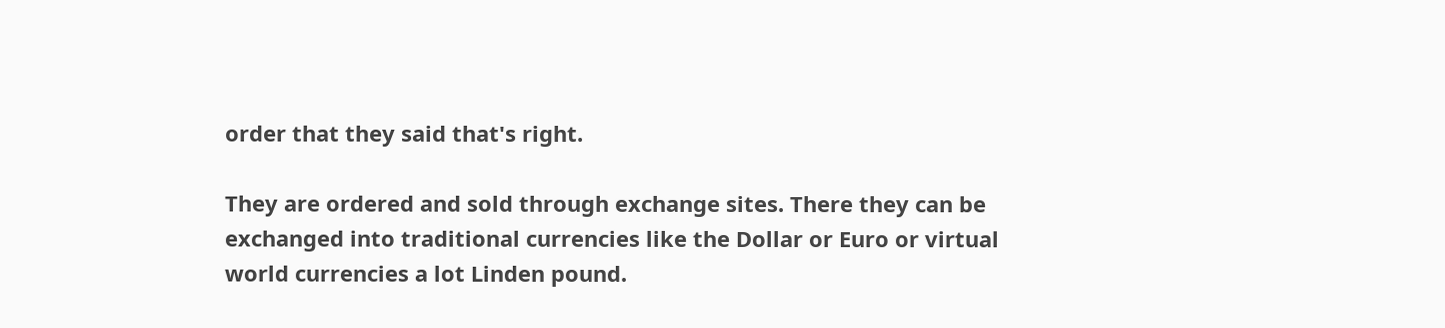order that they said that's right.

They are ordered and sold through exchange sites. There they can be exchanged into traditional currencies like the Dollar or Euro or virtual world currencies a lot Linden pound.